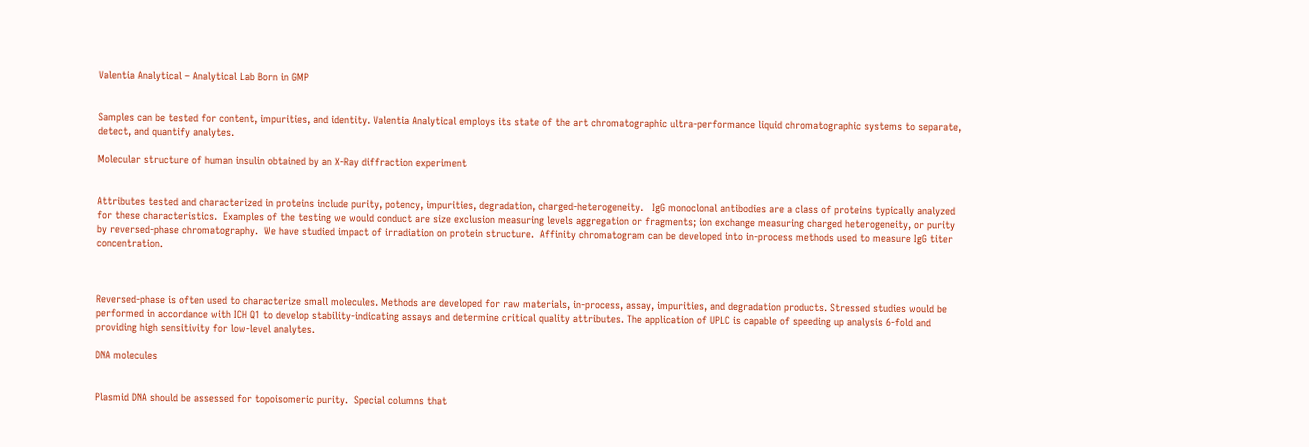Valentia Analytical – Analytical Lab Born in GMP


Samples can be tested for content, impurities, and identity. Valentia Analytical employs its state of the art chromatographic ultra-performance liquid chromatographic systems to separate, detect, and quantify analytes.

Molecular structure of human insulin obtained by an X-Ray diffraction experiment


Attributes tested and characterized in proteins include purity, potency, impurities, degradation, charged-heterogeneity.   IgG monoclonal antibodies are a class of proteins typically analyzed for these characteristics.  Examples of the testing we would conduct are size exclusion measuring levels aggregation or fragments; ion exchange measuring charged heterogeneity, or purity by reversed-phase chromatography.  We have studied impact of irradiation on protein structure.  Affinity chromatogram can be developed into in-process methods used to measure IgG titer concentration.



Reversed-phase is often used to characterize small molecules. Methods are developed for raw materials, in-process, assay, impurities, and degradation products. Stressed studies would be performed in accordance with ICH Q1 to develop stability-indicating assays and determine critical quality attributes. The application of UPLC is capable of speeding up analysis 6-fold and providing high sensitivity for low-level analytes.

DNA molecules


Plasmid DNA should be assessed for topoisomeric purity.  Special columns that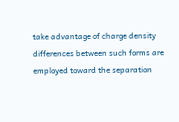take advantage of charge density differences between such forms are employed toward the separation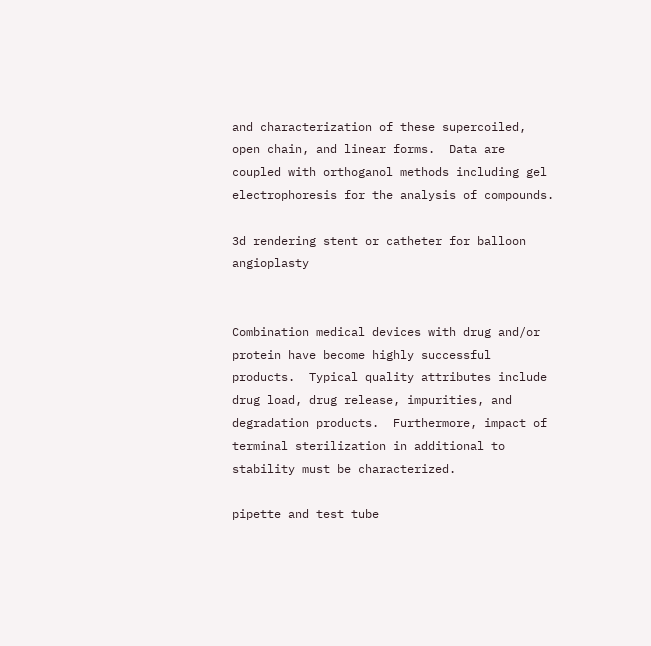and characterization of these supercoiled, open chain, and linear forms.  Data are coupled with orthoganol methods including gel electrophoresis for the analysis of compounds.

3d rendering stent or catheter for balloon angioplasty


Combination medical devices with drug and/or protein have become highly successful products.  Typical quality attributes include drug load, drug release, impurities, and degradation products.  Furthermore, impact of terminal sterilization in additional to stability must be characterized.

pipette and test tube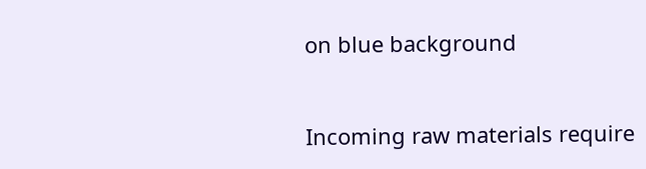on blue background


Incoming raw materials require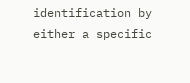identification by either a specific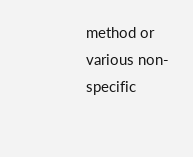method or various non-specific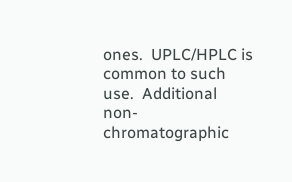ones.  UPLC/HPLC is common to such use.  Additional non-chromatographic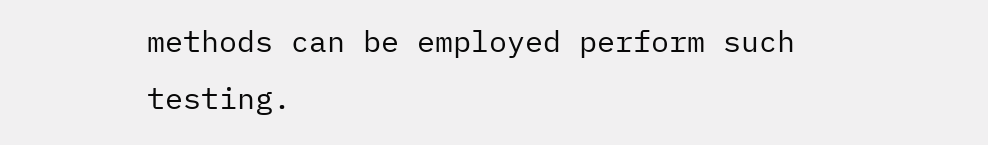methods can be employed perform such testing.